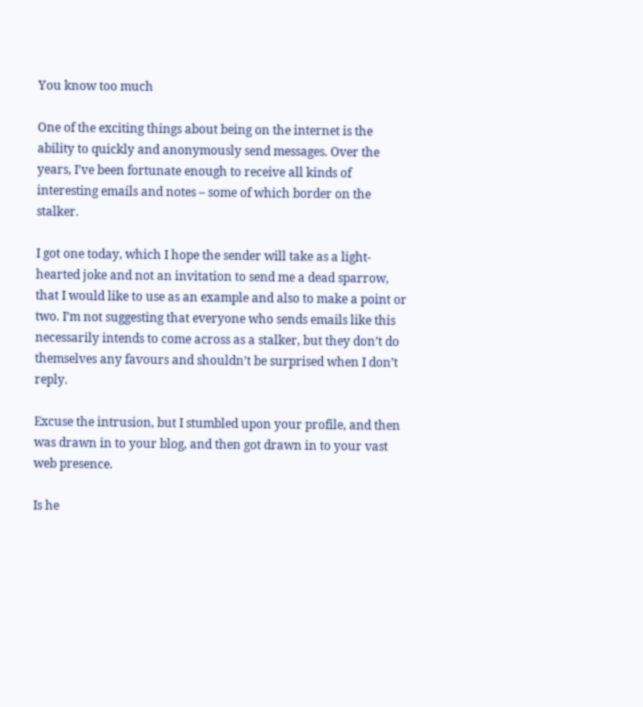You know too much

One of the exciting things about being on the internet is the ability to quickly and anonymously send messages. Over the years, I’ve been fortunate enough to receive all kinds of interesting emails and notes – some of which border on the stalker.

I got one today, which I hope the sender will take as a light-hearted joke and not an invitation to send me a dead sparrow, that I would like to use as an example and also to make a point or two. I’m not suggesting that everyone who sends emails like this necessarily intends to come across as a stalker, but they don’t do themselves any favours and shouldn’t be surprised when I don’t reply.

Excuse the intrusion, but I stumbled upon your profile, and then was drawn in to your blog, and then got drawn in to your vast web presence.

Is he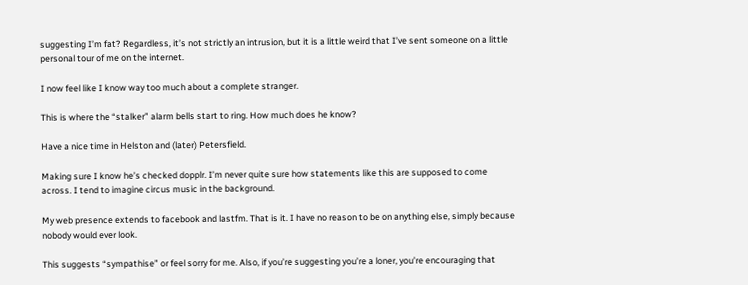suggesting I’m fat? Regardless, it’s not strictly an intrusion, but it is a little weird that I’ve sent someone on a little personal tour of me on the internet.

I now feel like I know way too much about a complete stranger.

This is where the “stalker” alarm bells start to ring. How much does he know?

Have a nice time in Helston and (later) Petersfield.

Making sure I know he’s checked dopplr. I’m never quite sure how statements like this are supposed to come across. I tend to imagine circus music in the background.

My web presence extends to facebook and lastfm. That is it. I have no reason to be on anything else, simply because nobody would ever look.

This suggests “sympathise” or feel sorry for me. Also, if you’re suggesting you’re a loner, you’re encouraging that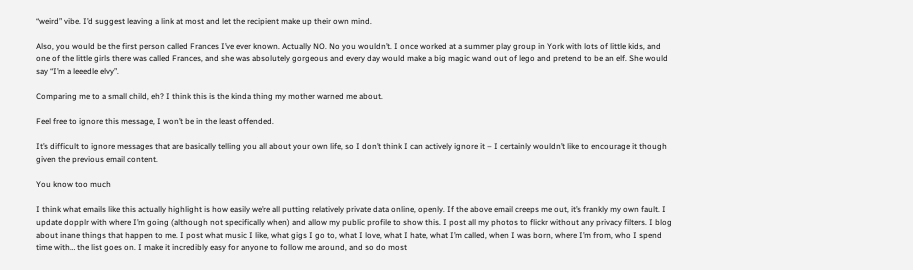“weird” vibe. I’d suggest leaving a link at most and let the recipient make up their own mind.

Also, you would be the first person called Frances I’ve ever known. Actually NO. No you wouldn’t. I once worked at a summer play group in York with lots of little kids, and one of the little girls there was called Frances, and she was absolutely gorgeous and every day would make a big magic wand out of lego and pretend to be an elf. She would say “I’m a leeedle elvy”.

Comparing me to a small child, eh? I think this is the kinda thing my mother warned me about.

Feel free to ignore this message, I won’t be in the least offended.

It’s difficult to ignore messages that are basically telling you all about your own life, so I don’t think I can actively ignore it – I certainly wouldn’t like to encourage it though given the previous email content.

You know too much

I think what emails like this actually highlight is how easily we’re all putting relatively private data online, openly. If the above email creeps me out, it’s frankly my own fault. I update dopplr with where I’m going (although not specifically when) and allow my public profile to show this. I post all my photos to flickr without any privacy filters. I blog about inane things that happen to me. I post what music I like, what gigs I go to, what I love, what I hate, what I’m called, when I was born, where I’m from, who I spend time with… the list goes on. I make it incredibly easy for anyone to follow me around, and so do most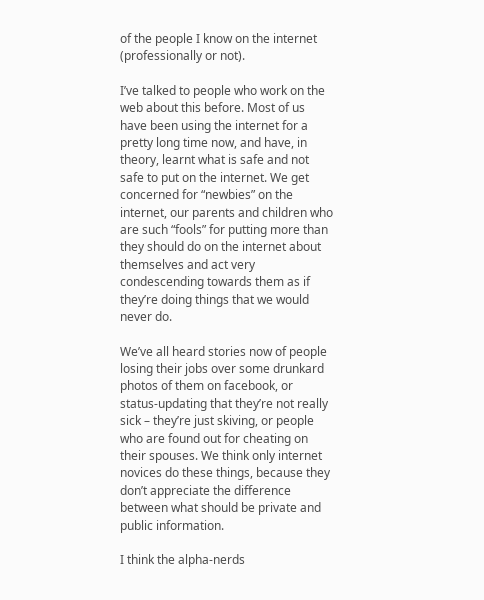of the people I know on the internet (professionally or not).

I’ve talked to people who work on the web about this before. Most of us have been using the internet for a pretty long time now, and have, in theory, learnt what is safe and not safe to put on the internet. We get concerned for “newbies” on the internet, our parents and children who are such “fools” for putting more than they should do on the internet about themselves and act very condescending towards them as if they’re doing things that we would never do.

We’ve all heard stories now of people losing their jobs over some drunkard photos of them on facebook, or status-updating that they’re not really sick – they’re just skiving, or people who are found out for cheating on their spouses. We think only internet novices do these things, because they don’t appreciate the difference between what should be private and public information.

I think the alpha-nerds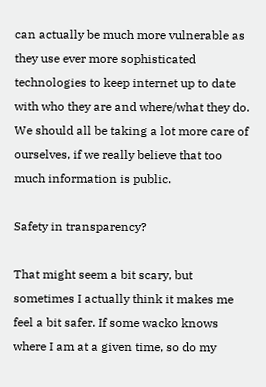can actually be much more vulnerable as they use ever more sophisticated technologies to keep internet up to date with who they are and where/what they do. We should all be taking a lot more care of ourselves, if we really believe that too much information is public.

Safety in transparency?

That might seem a bit scary, but sometimes I actually think it makes me feel a bit safer. If some wacko knows where I am at a given time, so do my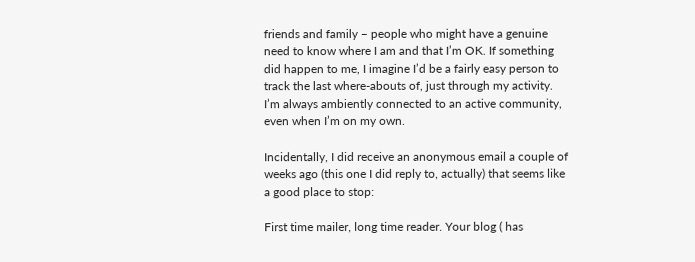friends and family – people who might have a genuine need to know where I am and that I’m OK. If something did happen to me, I imagine I’d be a fairly easy person to track the last where-abouts of, just through my activity. I’m always ambiently connected to an active community, even when I’m on my own.

Incidentally, I did receive an anonymous email a couple of weeks ago (this one I did reply to, actually) that seems like a good place to stop:

First time mailer, long time reader. Your blog ( has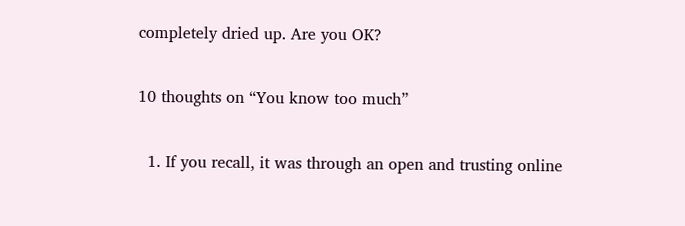completely dried up. Are you OK?

10 thoughts on “You know too much”

  1. If you recall, it was through an open and trusting online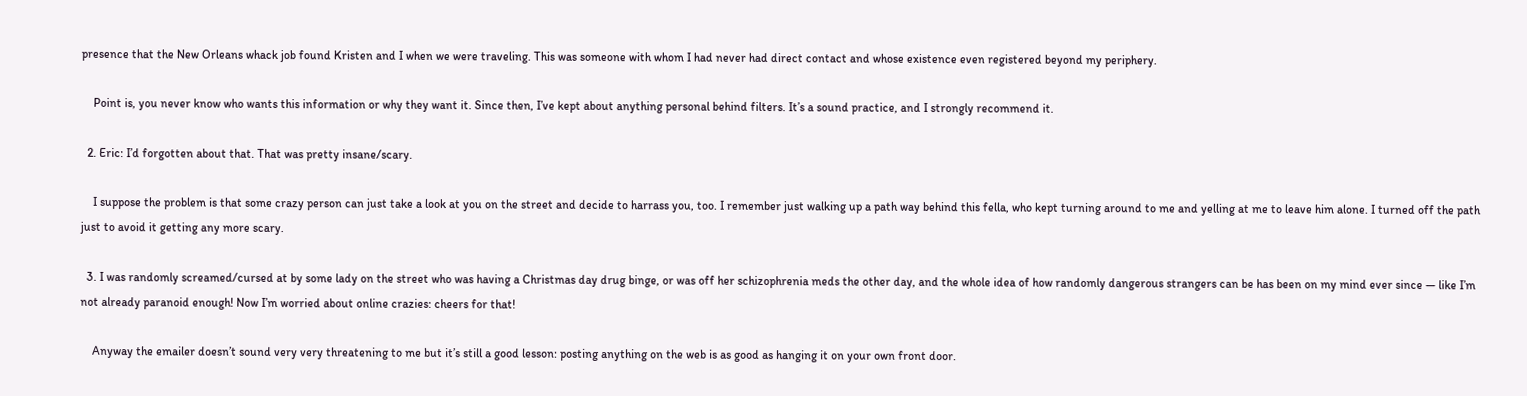presence that the New Orleans whack job found Kristen and I when we were traveling. This was someone with whom I had never had direct contact and whose existence even registered beyond my periphery.

    Point is, you never know who wants this information or why they want it. Since then, I’ve kept about anything personal behind filters. It’s a sound practice, and I strongly recommend it.

  2. Eric: I’d forgotten about that. That was pretty insane/scary.

    I suppose the problem is that some crazy person can just take a look at you on the street and decide to harrass you, too. I remember just walking up a path way behind this fella, who kept turning around to me and yelling at me to leave him alone. I turned off the path just to avoid it getting any more scary.

  3. I was randomly screamed/cursed at by some lady on the street who was having a Christmas day drug binge, or was off her schizophrenia meds the other day, and the whole idea of how randomly dangerous strangers can be has been on my mind ever since — like I’m not already paranoid enough! Now I’m worried about online crazies: cheers for that!

    Anyway the emailer doesn’t sound very very threatening to me but it’s still a good lesson: posting anything on the web is as good as hanging it on your own front door.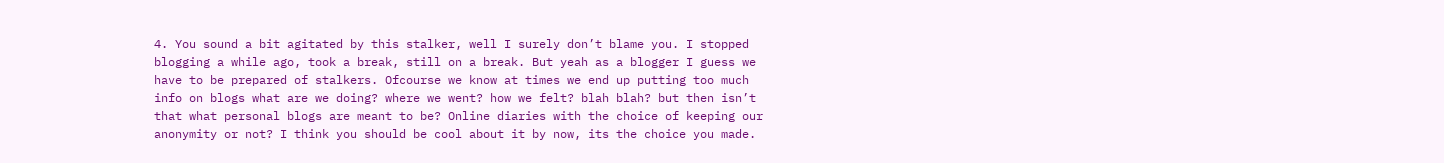4. You sound a bit agitated by this stalker, well I surely don’t blame you. I stopped blogging a while ago, took a break, still on a break. But yeah as a blogger I guess we have to be prepared of stalkers. Ofcourse we know at times we end up putting too much info on blogs what are we doing? where we went? how we felt? blah blah? but then isn’t that what personal blogs are meant to be? Online diaries with the choice of keeping our anonymity or not? I think you should be cool about it by now, its the choice you made.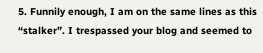5. Funnily enough, I am on the same lines as this “stalker”. I trespassed your blog and seemed to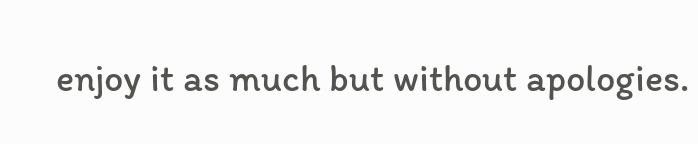enjoy it as much but without apologies.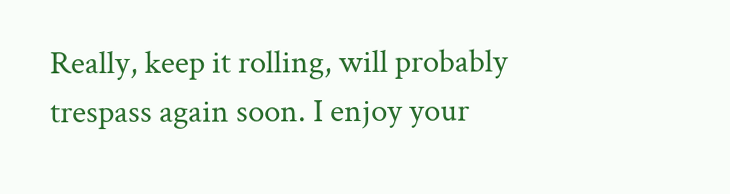Really, keep it rolling, will probably trespass again soon. I enjoy your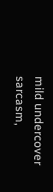mild undercover sarcasm,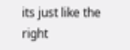its just like the right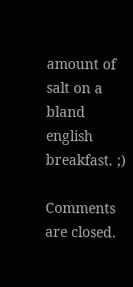amount of salt on a bland english breakfast. ;)

Comments are closed.